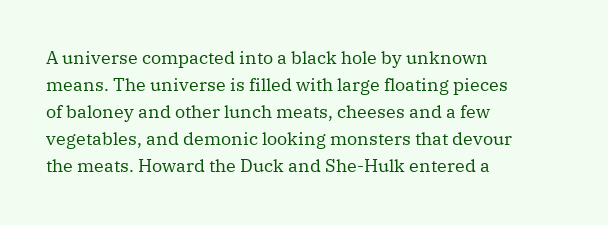A universe compacted into a black hole by unknown means. The universe is filled with large floating pieces of baloney and other lunch meats, cheeses and a few vegetables, and demonic looking monsters that devour the meats. Howard the Duck and She-Hulk entered a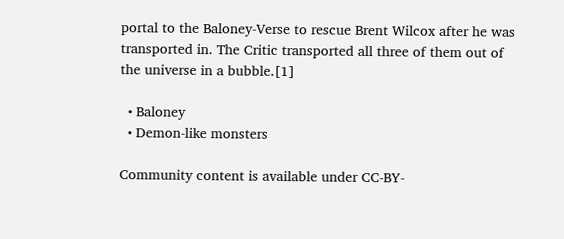portal to the Baloney-Verse to rescue Brent Wilcox after he was transported in. The Critic transported all three of them out of the universe in a bubble.[1]

  • Baloney
  • Demon-like monsters

Community content is available under CC-BY-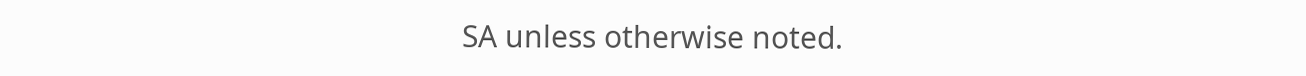SA unless otherwise noted.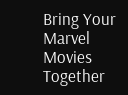Bring Your Marvel Movies Together